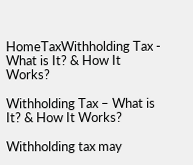HomeTaxWithholding Tax - What is It? & How It Works?

Withholding Tax – What is It? & How It Works?

Withholding tax may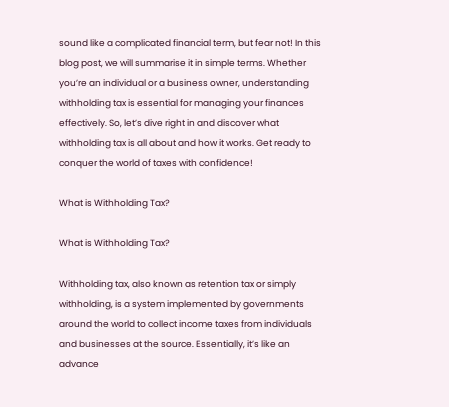sound like a complicated financial term, but fear not! In this blog post, we will summarise it in simple terms. Whether you’re an individual or a business owner, understanding withholding tax is essential for managing your finances effectively. So, let’s dive right in and discover what withholding tax is all about and how it works. Get ready to conquer the world of taxes with confidence!

What is Withholding Tax?

What is Withholding Tax?

Withholding tax, also known as retention tax or simply withholding, is a system implemented by governments around the world to collect income taxes from individuals and businesses at the source. Essentially, it’s like an advance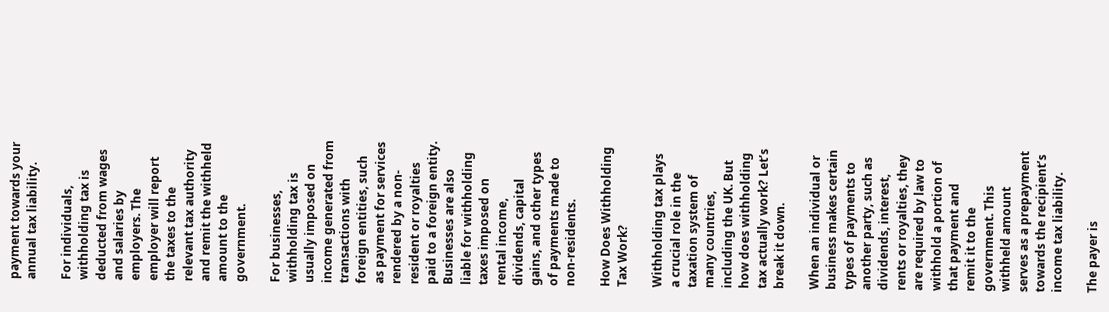payment towards your annual tax liability.

For individuals, withholding tax is deducted from wages and salaries by employers. The employer will report the taxes to the relevant tax authority and remit the withheld amount to the government.

For businesses, withholding tax is usually imposed on income generated from transactions with foreign entities, such as payment for services rendered by a non-resident or royalties paid to a foreign entity. Businesses are also liable for withholding taxes imposed on rental income, dividends, capital gains, and other types of payments made to non-residents.

How Does Withholding Tax Work?

Withholding tax plays a crucial role in the taxation system of many countries, including the UK. But how does withholding tax actually work? Let’s break it down.

When an individual or business makes certain types of payments to another party, such as dividends, interest, rents or royalties, they are required by law to withhold a portion of that payment and remit it to the government. This withheld amount serves as a prepayment towards the recipient’s income tax liability.

The payer is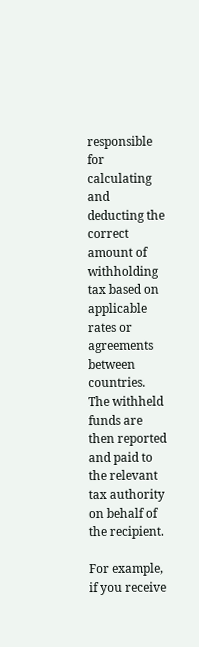responsible for calculating and deducting the correct amount of withholding tax based on applicable rates or agreements between countries. The withheld funds are then reported and paid to the relevant tax authority on behalf of the recipient.

For example, if you receive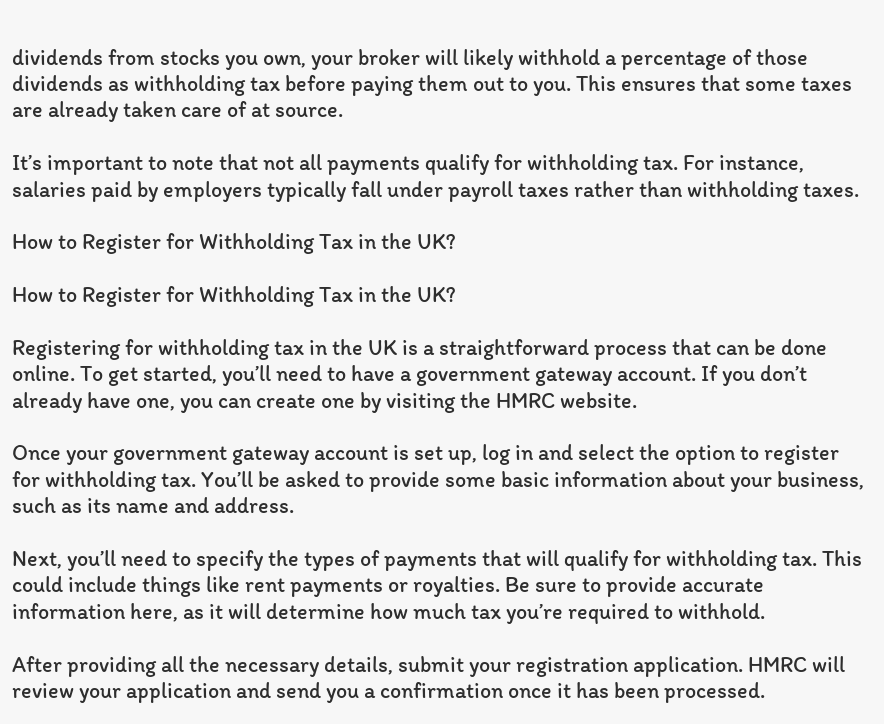dividends from stocks you own, your broker will likely withhold a percentage of those dividends as withholding tax before paying them out to you. This ensures that some taxes are already taken care of at source.

It’s important to note that not all payments qualify for withholding tax. For instance, salaries paid by employers typically fall under payroll taxes rather than withholding taxes.

How to Register for Withholding Tax in the UK?

How to Register for Withholding Tax in the UK?

Registering for withholding tax in the UK is a straightforward process that can be done online. To get started, you’ll need to have a government gateway account. If you don’t already have one, you can create one by visiting the HMRC website.

Once your government gateway account is set up, log in and select the option to register for withholding tax. You’ll be asked to provide some basic information about your business, such as its name and address.

Next, you’ll need to specify the types of payments that will qualify for withholding tax. This could include things like rent payments or royalties. Be sure to provide accurate information here, as it will determine how much tax you’re required to withhold.

After providing all the necessary details, submit your registration application. HMRC will review your application and send you a confirmation once it has been processed.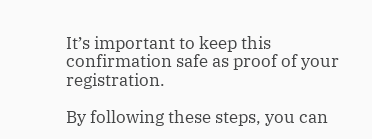It’s important to keep this confirmation safe as proof of your registration.

By following these steps, you can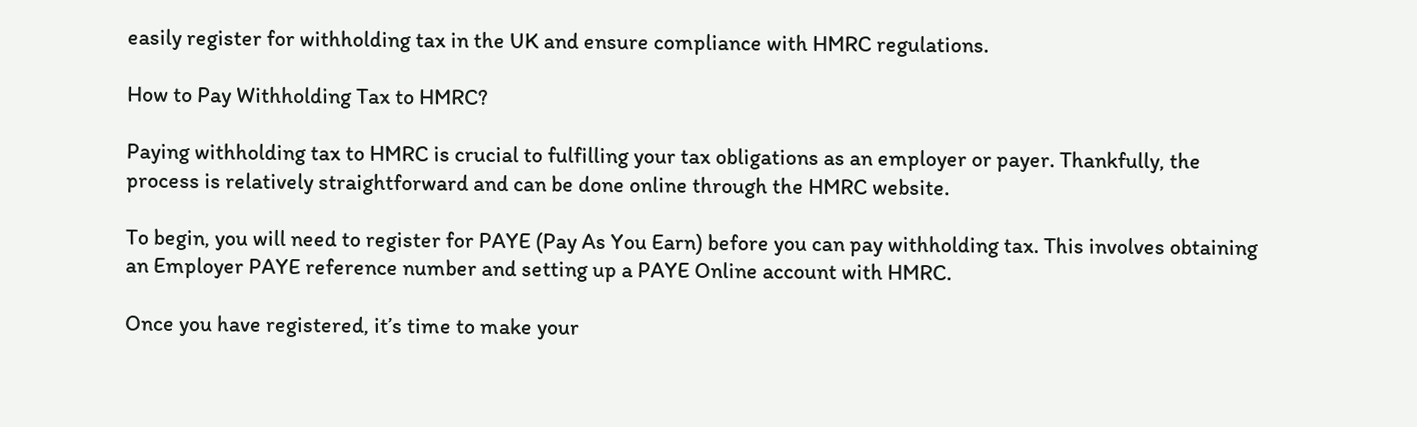easily register for withholding tax in the UK and ensure compliance with HMRC regulations.

How to Pay Withholding Tax to HMRC?

Paying withholding tax to HMRC is crucial to fulfilling your tax obligations as an employer or payer. Thankfully, the process is relatively straightforward and can be done online through the HMRC website.

To begin, you will need to register for PAYE (Pay As You Earn) before you can pay withholding tax. This involves obtaining an Employer PAYE reference number and setting up a PAYE Online account with HMRC.

Once you have registered, it’s time to make your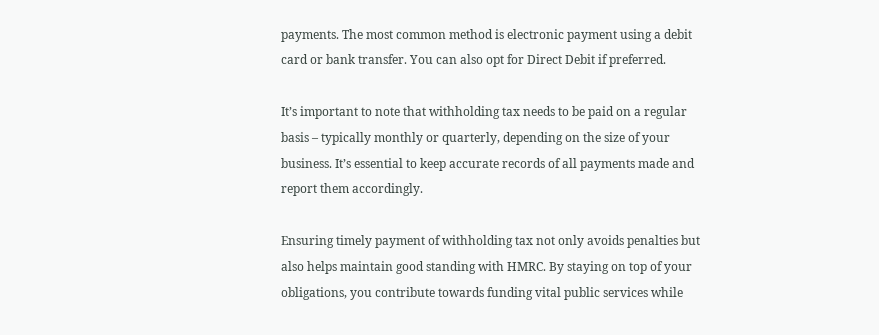payments. The most common method is electronic payment using a debit card or bank transfer. You can also opt for Direct Debit if preferred.

It’s important to note that withholding tax needs to be paid on a regular basis – typically monthly or quarterly, depending on the size of your business. It’s essential to keep accurate records of all payments made and report them accordingly.

Ensuring timely payment of withholding tax not only avoids penalties but also helps maintain good standing with HMRC. By staying on top of your obligations, you contribute towards funding vital public services while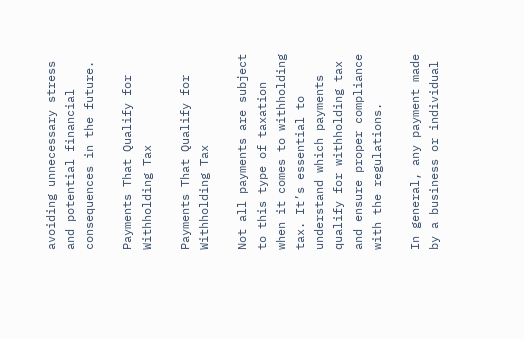avoiding unnecessary stress and potential financial consequences in the future.

Payments That Qualify for Withholding Tax

Payments That Qualify for Withholding Tax

Not all payments are subject to this type of taxation when it comes to withholding tax. It’s essential to understand which payments qualify for withholding tax and ensure proper compliance with the regulations.

In general, any payment made by a business or individual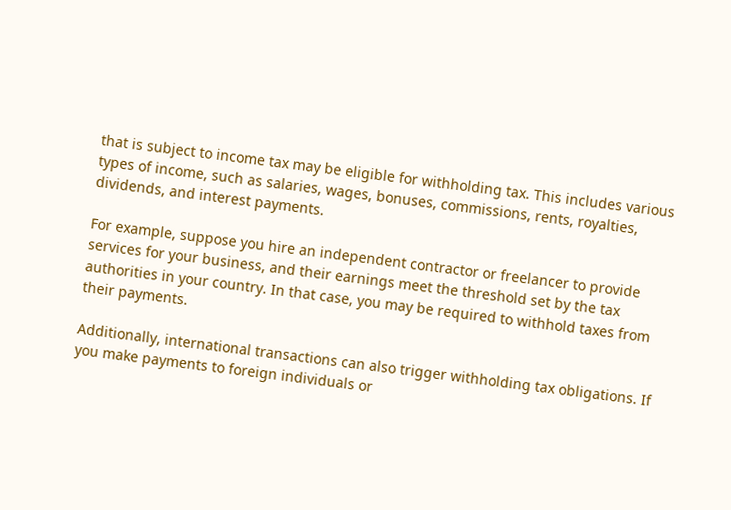that is subject to income tax may be eligible for withholding tax. This includes various types of income, such as salaries, wages, bonuses, commissions, rents, royalties, dividends, and interest payments.

For example, suppose you hire an independent contractor or freelancer to provide services for your business, and their earnings meet the threshold set by the tax authorities in your country. In that case, you may be required to withhold taxes from their payments.

Additionally, international transactions can also trigger withholding tax obligations. If you make payments to foreign individuals or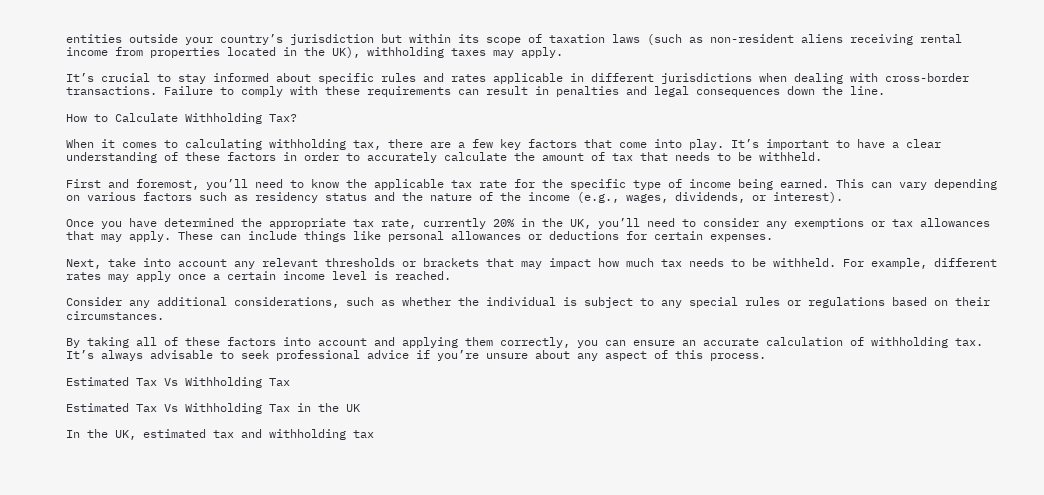entities outside your country’s jurisdiction but within its scope of taxation laws (such as non-resident aliens receiving rental income from properties located in the UK), withholding taxes may apply.

It’s crucial to stay informed about specific rules and rates applicable in different jurisdictions when dealing with cross-border transactions. Failure to comply with these requirements can result in penalties and legal consequences down the line.

How to Calculate Withholding Tax?

When it comes to calculating withholding tax, there are a few key factors that come into play. It’s important to have a clear understanding of these factors in order to accurately calculate the amount of tax that needs to be withheld.

First and foremost, you’ll need to know the applicable tax rate for the specific type of income being earned. This can vary depending on various factors such as residency status and the nature of the income (e.g., wages, dividends, or interest).

Once you have determined the appropriate tax rate, currently 20% in the UK, you’ll need to consider any exemptions or tax allowances that may apply. These can include things like personal allowances or deductions for certain expenses.

Next, take into account any relevant thresholds or brackets that may impact how much tax needs to be withheld. For example, different rates may apply once a certain income level is reached.

Consider any additional considerations, such as whether the individual is subject to any special rules or regulations based on their circumstances.

By taking all of these factors into account and applying them correctly, you can ensure an accurate calculation of withholding tax. It’s always advisable to seek professional advice if you’re unsure about any aspect of this process.

Estimated Tax Vs Withholding Tax

Estimated Tax Vs Withholding Tax in the UK

In the UK, estimated tax and withholding tax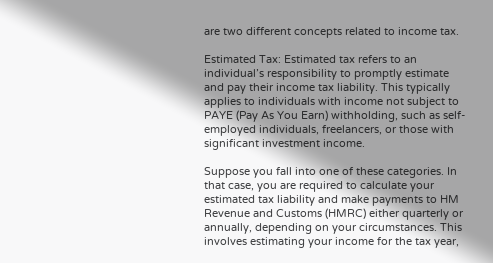are two different concepts related to income tax.

Estimated Tax: Estimated tax refers to an individual’s responsibility to promptly estimate and pay their income tax liability. This typically applies to individuals with income not subject to PAYE (Pay As You Earn) withholding, such as self-employed individuals, freelancers, or those with significant investment income.

Suppose you fall into one of these categories. In that case, you are required to calculate your estimated tax liability and make payments to HM Revenue and Customs (HMRC) either quarterly or annually, depending on your circumstances. This involves estimating your income for the tax year,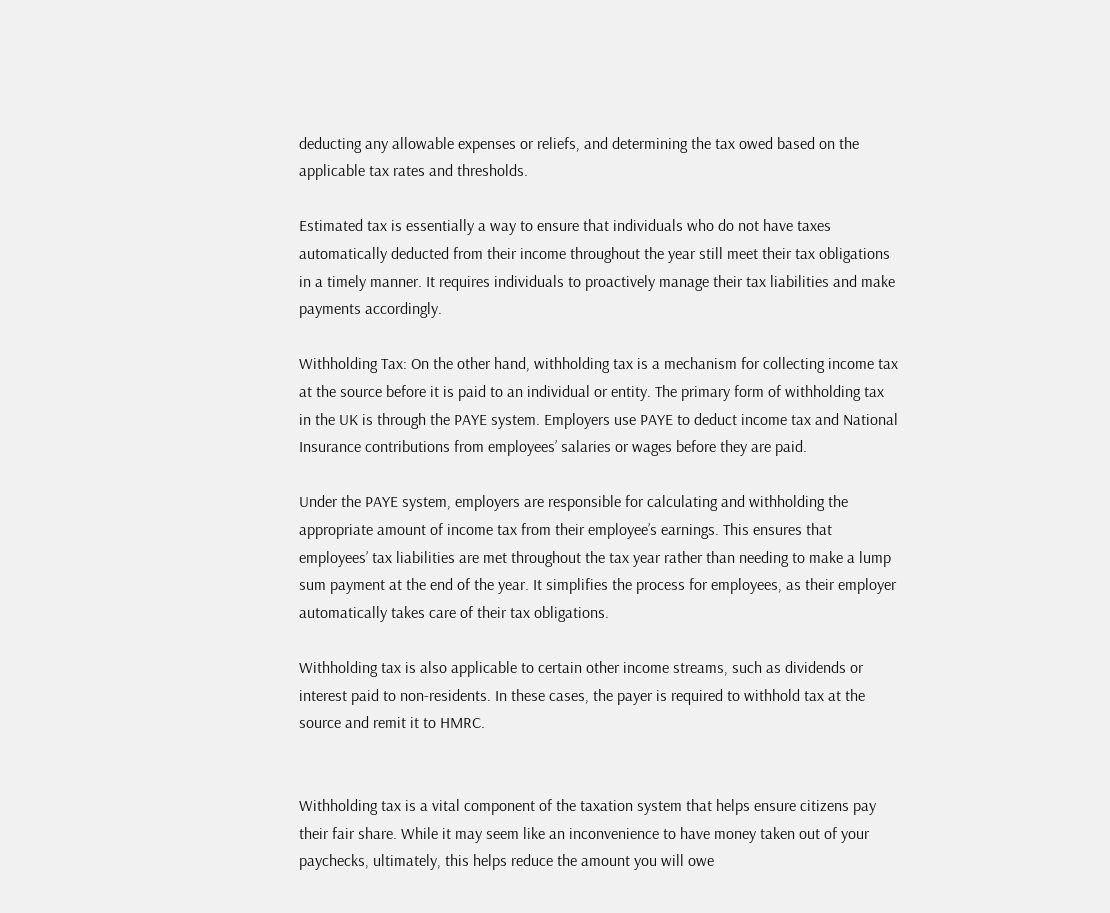deducting any allowable expenses or reliefs, and determining the tax owed based on the applicable tax rates and thresholds.

Estimated tax is essentially a way to ensure that individuals who do not have taxes automatically deducted from their income throughout the year still meet their tax obligations in a timely manner. It requires individuals to proactively manage their tax liabilities and make payments accordingly.

Withholding Tax: On the other hand, withholding tax is a mechanism for collecting income tax at the source before it is paid to an individual or entity. The primary form of withholding tax in the UK is through the PAYE system. Employers use PAYE to deduct income tax and National Insurance contributions from employees’ salaries or wages before they are paid.

Under the PAYE system, employers are responsible for calculating and withholding the appropriate amount of income tax from their employee’s earnings. This ensures that employees’ tax liabilities are met throughout the tax year rather than needing to make a lump sum payment at the end of the year. It simplifies the process for employees, as their employer automatically takes care of their tax obligations.

Withholding tax is also applicable to certain other income streams, such as dividends or interest paid to non-residents. In these cases, the payer is required to withhold tax at the source and remit it to HMRC.


Withholding tax is a vital component of the taxation system that helps ensure citizens pay their fair share. While it may seem like an inconvenience to have money taken out of your paychecks, ultimately, this helps reduce the amount you will owe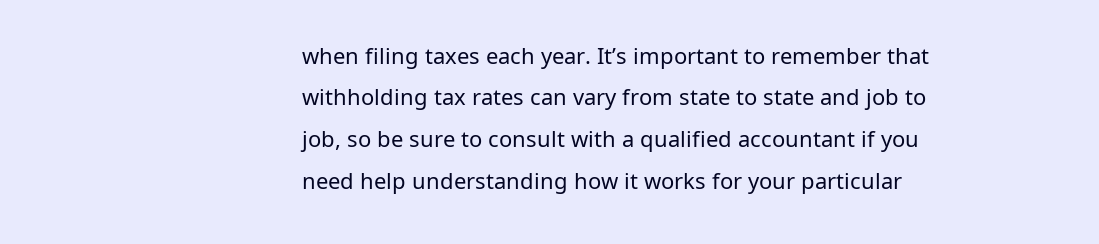when filing taxes each year. It’s important to remember that withholding tax rates can vary from state to state and job to job, so be sure to consult with a qualified accountant if you need help understanding how it works for your particular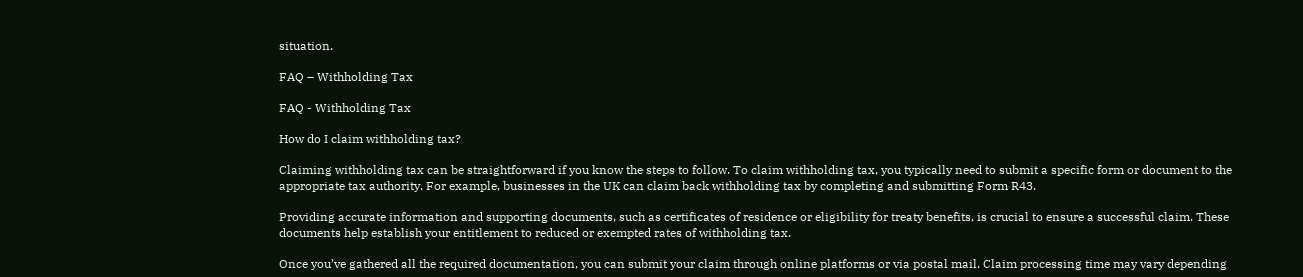situation.

FAQ – Withholding Tax

FAQ - Withholding Tax

How do I claim withholding tax?

Claiming withholding tax can be straightforward if you know the steps to follow. To claim withholding tax, you typically need to submit a specific form or document to the appropriate tax authority. For example, businesses in the UK can claim back withholding tax by completing and submitting Form R43.

Providing accurate information and supporting documents, such as certificates of residence or eligibility for treaty benefits, is crucial to ensure a successful claim. These documents help establish your entitlement to reduced or exempted rates of withholding tax.

Once you’ve gathered all the required documentation, you can submit your claim through online platforms or via postal mail. Claim processing time may vary depending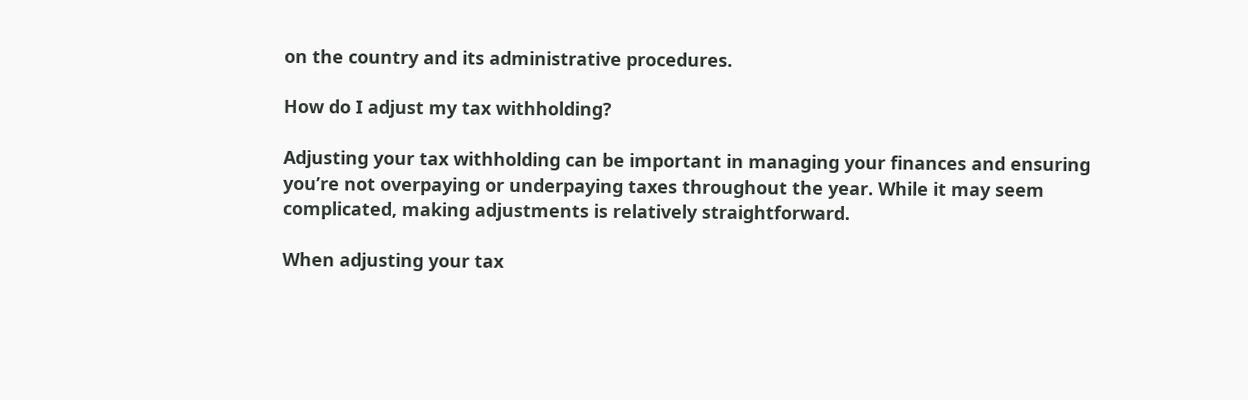on the country and its administrative procedures.

How do I adjust my tax withholding?

Adjusting your tax withholding can be important in managing your finances and ensuring you’re not overpaying or underpaying taxes throughout the year. While it may seem complicated, making adjustments is relatively straightforward.

When adjusting your tax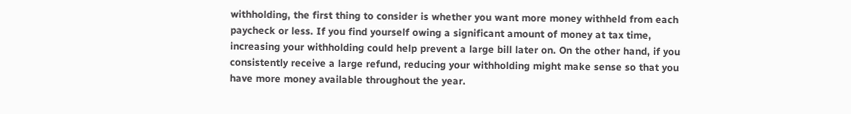withholding, the first thing to consider is whether you want more money withheld from each paycheck or less. If you find yourself owing a significant amount of money at tax time, increasing your withholding could help prevent a large bill later on. On the other hand, if you consistently receive a large refund, reducing your withholding might make sense so that you have more money available throughout the year.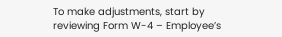To make adjustments, start by reviewing Form W-4 – Employee’s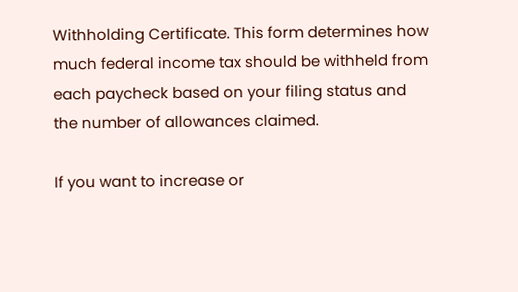Withholding Certificate. This form determines how much federal income tax should be withheld from each paycheck based on your filing status and the number of allowances claimed.

If you want to increase or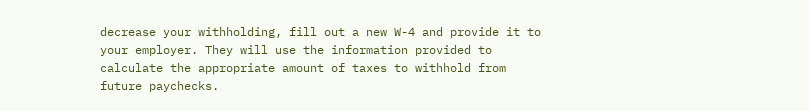decrease your withholding, fill out a new W-4 and provide it to your employer. They will use the information provided to calculate the appropriate amount of taxes to withhold from future paychecks.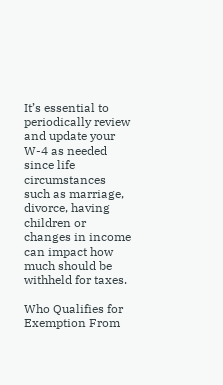It’s essential to periodically review and update your W-4 as needed since life circumstances such as marriage, divorce, having children or changes in income can impact how much should be withheld for taxes.

Who Qualifies for Exemption From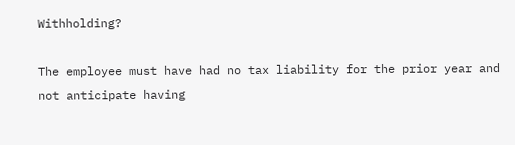Withholding?

The employee must have had no tax liability for the prior year and not anticipate having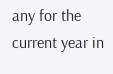any for the current year in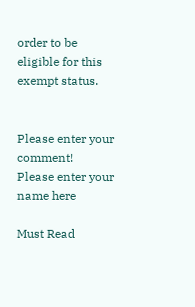order to be eligible for this exempt status.


Please enter your comment!
Please enter your name here

Must Read